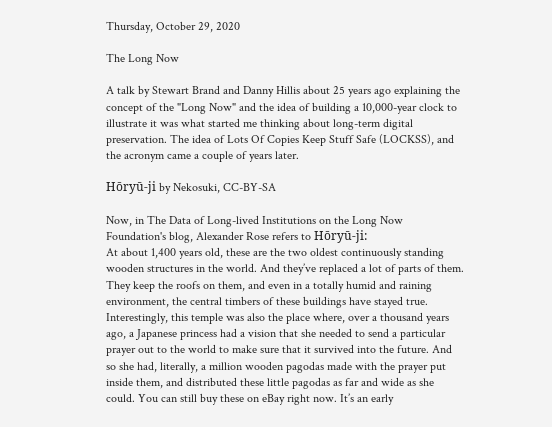Thursday, October 29, 2020

The Long Now

A talk by Stewart Brand and Danny Hillis about 25 years ago explaining the concept of the "Long Now" and the idea of building a 10,000-year clock to illustrate it was what started me thinking about long-term digital preservation. The idea of Lots Of Copies Keep Stuff Safe (LOCKSS), and the acronym came a couple of years later.

Hōryū-ji by Nekosuki, CC-BY-SA

Now, in The Data of Long-lived Institutions on the Long Now Foundation's blog, Alexander Rose refers to Hōryū-ji:
At about 1,400 years old, these are the two oldest continuously standing wooden structures in the world. And they’ve replaced a lot of parts of them. They keep the roofs on them, and even in a totally humid and raining environment, the central timbers of these buildings have stayed true. Interestingly, this temple was also the place where, over a thousand years ago, a Japanese princess had a vision that she needed to send a particular prayer out to the world to make sure that it survived into the future. And so she had, literally, a million wooden pagodas made with the prayer put inside them, and distributed these little pagodas as far and wide as she could. You can still buy these on eBay right now. It’s an early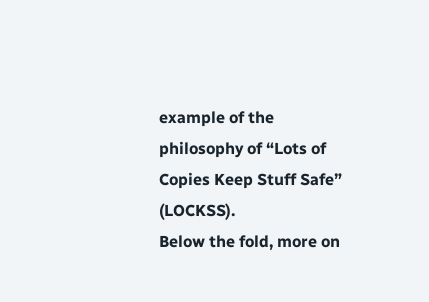example of the philosophy of “Lots of Copies Keep Stuff Safe” (LOCKSS).
Below the fold, more on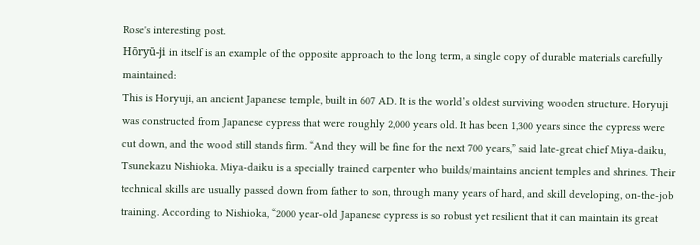Rose's interesting post.
Hōryū-ji in itself is an example of the opposite approach to the long term, a single copy of durable materials carefully maintained:
This is Horyuji, an ancient Japanese temple, built in 607 AD. It is the world’s oldest surviving wooden structure. Horyuji was constructed from Japanese cypress that were roughly 2,000 years old. It has been 1,300 years since the cypress were cut down, and the wood still stands firm. “And they will be fine for the next 700 years,” said late-great chief Miya-daiku, Tsunekazu Nishioka. Miya-daiku is a specially trained carpenter who builds/maintains ancient temples and shrines. Their technical skills are usually passed down from father to son, through many years of hard, and skill developing, on-the-job training. According to Nishioka, “2000 year-old Japanese cypress is so robust yet resilient that it can maintain its great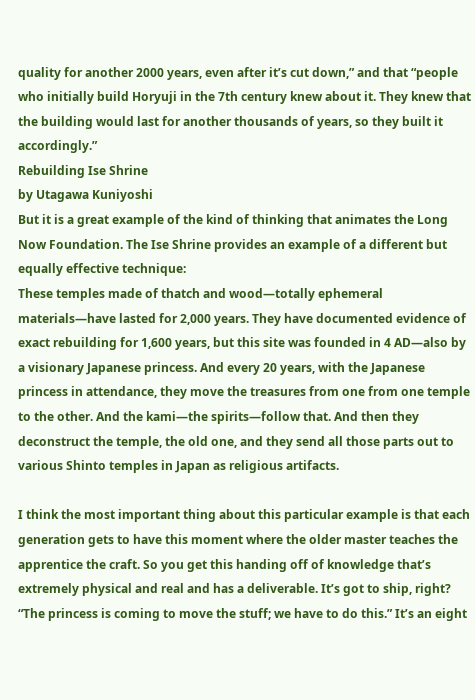quality for another 2000 years, even after it’s cut down,” and that “people who initially build Horyuji in the 7th century knew about it. They knew that the building would last for another thousands of years, so they built it accordingly.”
Rebuilding Ise Shrine
by Utagawa Kuniyoshi
But it is a great example of the kind of thinking that animates the Long Now Foundation. The Ise Shrine provides an example of a different but equally effective technique:
These temples made of thatch and wood—totally ephemeral materials—have lasted for 2,000 years. They have documented evidence of exact rebuilding for 1,600 years, but this site was founded in 4 AD—also by a visionary Japanese princess. And every 20 years, with the Japanese princess in attendance, they move the treasures from one from one temple to the other. And the kami—the spirits—follow that. And then they deconstruct the temple, the old one, and they send all those parts out to various Shinto temples in Japan as religious artifacts.

I think the most important thing about this particular example is that each generation gets to have this moment where the older master teaches the apprentice the craft. So you get this handing off of knowledge that’s extremely physical and real and has a deliverable. It’s got to ship, right? “The princess is coming to move the stuff; we have to do this.” It’s an eight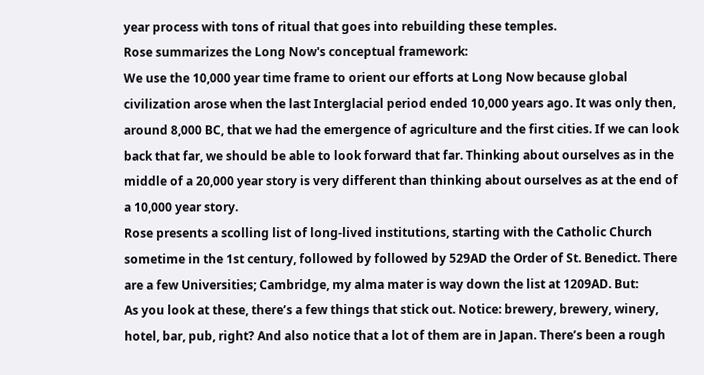year process with tons of ritual that goes into rebuilding these temples.
Rose summarizes the Long Now's conceptual framework:
We use the 10,000 year time frame to orient our efforts at Long Now because global civilization arose when the last Interglacial period ended 10,000 years ago. It was only then, around 8,000 BC, that we had the emergence of agriculture and the first cities. If we can look back that far, we should be able to look forward that far. Thinking about ourselves as in the middle of a 20,000 year story is very different than thinking about ourselves as at the end of a 10,000 year story.
Rose presents a scolling list of long-lived institutions, starting with the Catholic Church sometime in the 1st century, followed by followed by 529AD the Order of St. Benedict. There are a few Universities; Cambridge, my alma mater is way down the list at 1209AD. But:
As you look at these, there’s a few things that stick out. Notice: brewery, brewery, winery, hotel, bar, pub, right? And also notice that a lot of them are in Japan. There’s been a rough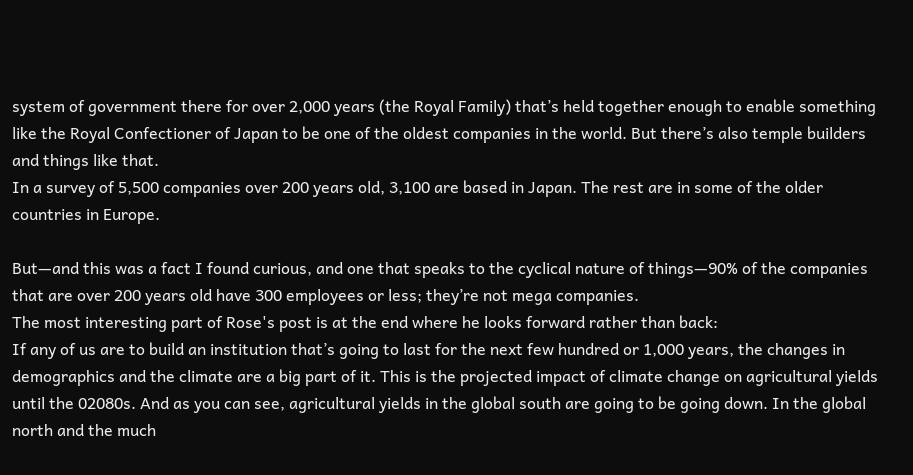system of government there for over 2,000 years (the Royal Family) that’s held together enough to enable something like the Royal Confectioner of Japan to be one of the oldest companies in the world. But there’s also temple builders and things like that.
In a survey of 5,500 companies over 200 years old, 3,100 are based in Japan. The rest are in some of the older countries in Europe.

But—and this was a fact I found curious, and one that speaks to the cyclical nature of things—90% of the companies that are over 200 years old have 300 employees or less; they’re not mega companies.
The most interesting part of Rose's post is at the end where he looks forward rather than back:
If any of us are to build an institution that’s going to last for the next few hundred or 1,000 years, the changes in demographics and the climate are a big part of it. This is the projected impact of climate change on agricultural yields until the 02080s. And as you can see, agricultural yields in the global south are going to be going down. In the global north and the much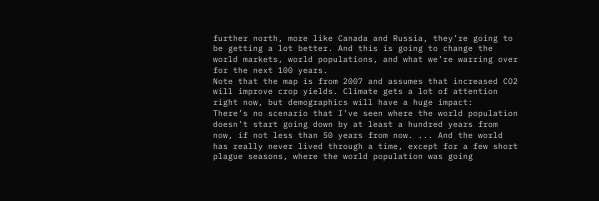further north, more like Canada and Russia, they’re going to be getting a lot better. And this is going to change the world markets, world populations, and what we’re warring over for the next 100 years.
Note that the map is from 2007 and assumes that increased CO2 will improve crop yields. Climate gets a lot of attention right now, but demographics will have a huge impact:
There’s no scenario that I’ve seen where the world population doesn’t start going down by at least a hundred years from now, if not less than 50 years from now. ... And the world has really never lived through a time, except for a few short plague seasons, where the world population was going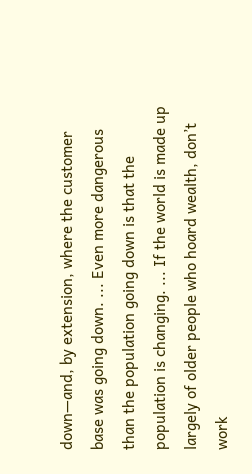down—and, by extension, where the customer base was going down. ... Even more dangerous than the population going down is that the population is changing. ... If the world is made up largely of older people who hoard wealth, don’t work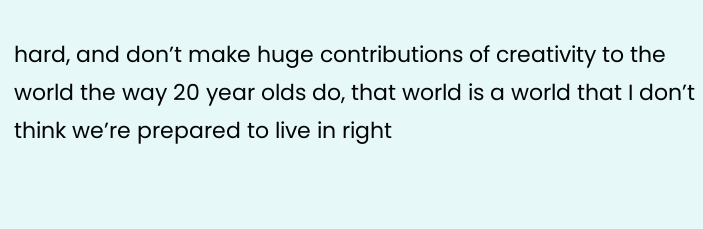hard, and don’t make huge contributions of creativity to the world the way 20 year olds do, that world is a world that I don’t think we’re prepared to live in right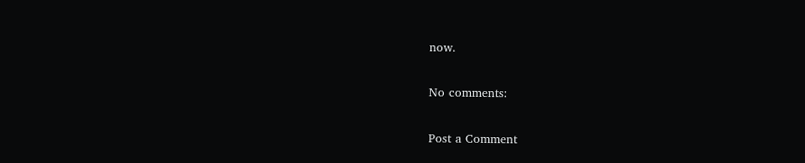now.

No comments:

Post a Comment